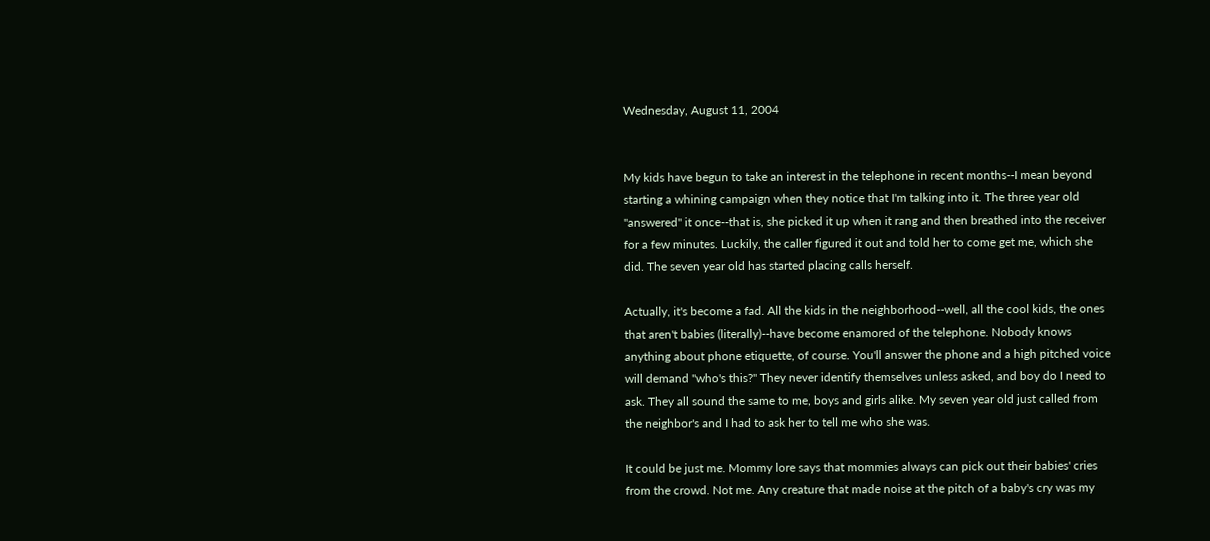Wednesday, August 11, 2004


My kids have begun to take an interest in the telephone in recent months--I mean beyond starting a whining campaign when they notice that I'm talking into it. The three year old "answered" it once--that is, she picked it up when it rang and then breathed into the receiver for a few minutes. Luckily, the caller figured it out and told her to come get me, which she did. The seven year old has started placing calls herself.

Actually, it's become a fad. All the kids in the neighborhood--well, all the cool kids, the ones that aren't babies (literally)--have become enamored of the telephone. Nobody knows anything about phone etiquette, of course. You'll answer the phone and a high pitched voice will demand "who's this?" They never identify themselves unless asked, and boy do I need to ask. They all sound the same to me, boys and girls alike. My seven year old just called from the neighbor's and I had to ask her to tell me who she was.

It could be just me. Mommy lore says that mommies always can pick out their babies' cries from the crowd. Not me. Any creature that made noise at the pitch of a baby's cry was my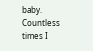baby. Countless times I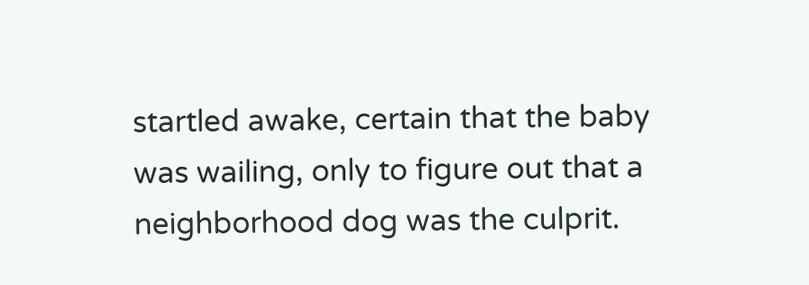startled awake, certain that the baby was wailing, only to figure out that a neighborhood dog was the culprit.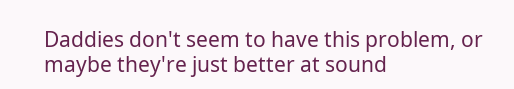Daddies don't seem to have this problem, or maybe they're just better at sound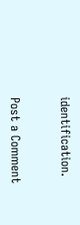identification.


Post a Comment